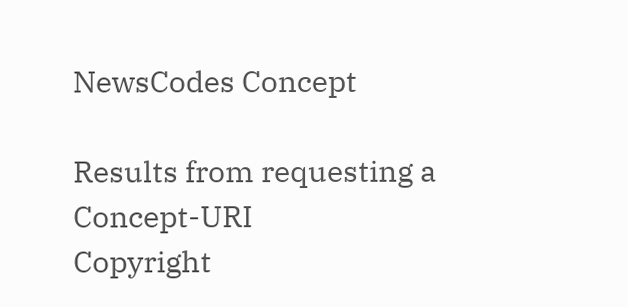NewsCodes Concept

Results from requesting a Concept-URI
Copyright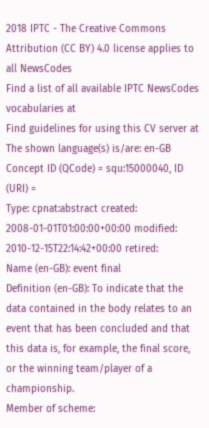2018 IPTC - The Creative Commons Attribution (CC BY) 4.0 license applies to all NewsCodes
Find a list of all available IPTC NewsCodes vocabularies at
Find guidelines for using this CV server at
The shown language(s) is/are: en-GB
Concept ID (QCode) = squ:15000040, ID (URI) =
Type: cpnat:abstract created: 2008-01-01T01:00:00+00:00 modified: 2010-12-15T22:14:42+00:00 retired:
Name (en-GB): event final
Definition (en-GB): To indicate that the data contained in the body relates to an event that has been concluded and that this data is, for example, the final score, or the winning team/player of a championship.
Member of scheme: